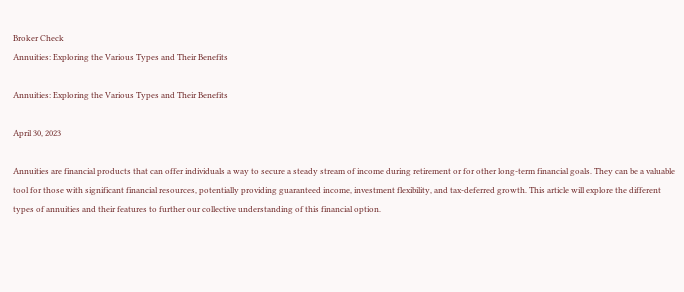Broker Check
Annuities: Exploring the Various Types and Their Benefits

Annuities: Exploring the Various Types and Their Benefits

April 30, 2023

Annuities are financial products that can offer individuals a way to secure a steady stream of income during retirement or for other long-term financial goals. They can be a valuable tool for those with significant financial resources, potentially providing guaranteed income, investment flexibility, and tax-deferred growth. This article will explore the different types of annuities and their features to further our collective understanding of this financial option.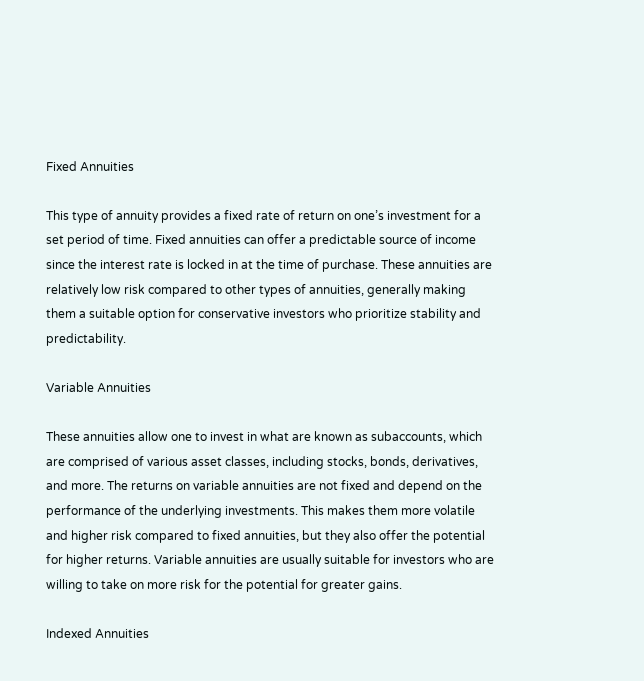Fixed Annuities

This type of annuity provides a fixed rate of return on one’s investment for a set period of time. Fixed annuities can offer a predictable source of income since the interest rate is locked in at the time of purchase. These annuities are relatively low risk compared to other types of annuities, generally making them a suitable option for conservative investors who prioritize stability and predictability.

Variable Annuities

These annuities allow one to invest in what are known as subaccounts, which are comprised of various asset classes, including stocks, bonds, derivatives, and more. The returns on variable annuities are not fixed and depend on the performance of the underlying investments. This makes them more volatile and higher risk compared to fixed annuities, but they also offer the potential for higher returns. Variable annuities are usually suitable for investors who are willing to take on more risk for the potential for greater gains.

Indexed Annuities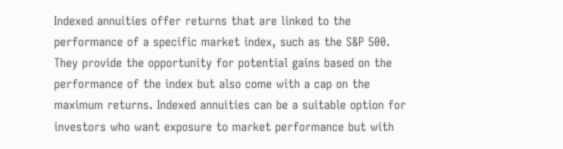Indexed annuities offer returns that are linked to the performance of a specific market index, such as the S&P 500. They provide the opportunity for potential gains based on the performance of the index but also come with a cap on the maximum returns. Indexed annuities can be a suitable option for investors who want exposure to market performance but with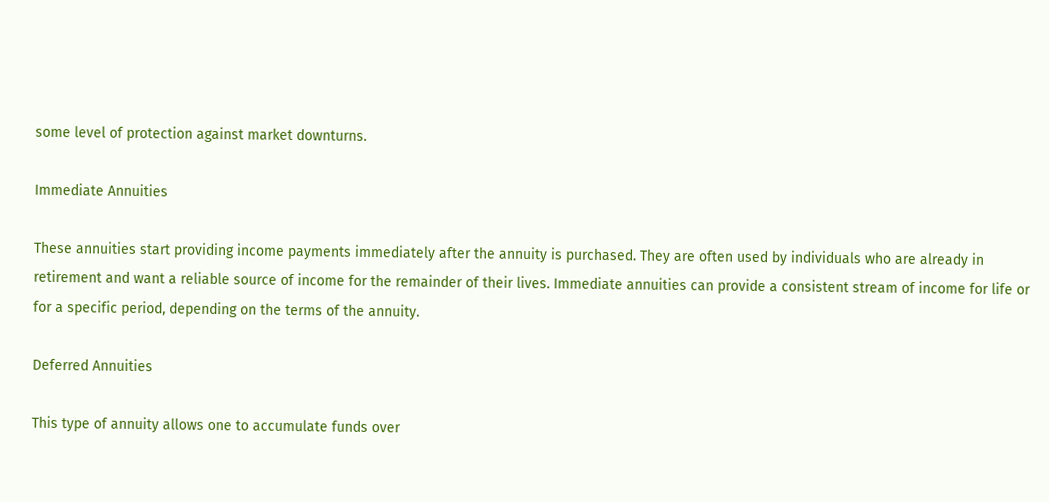some level of protection against market downturns.

Immediate Annuities

These annuities start providing income payments immediately after the annuity is purchased. They are often used by individuals who are already in retirement and want a reliable source of income for the remainder of their lives. Immediate annuities can provide a consistent stream of income for life or for a specific period, depending on the terms of the annuity.

Deferred Annuities

This type of annuity allows one to accumulate funds over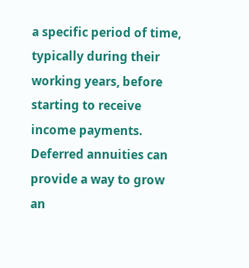a specific period of time, typically during their working years, before starting to receive income payments. Deferred annuities can provide a way to grow an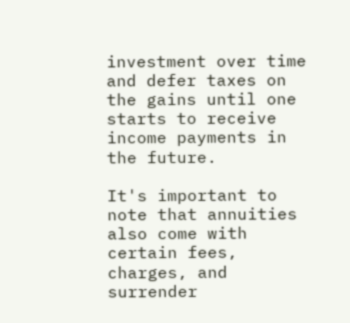investment over time and defer taxes on the gains until one starts to receive income payments in the future.

It's important to note that annuities also come with certain fees, charges, and surrender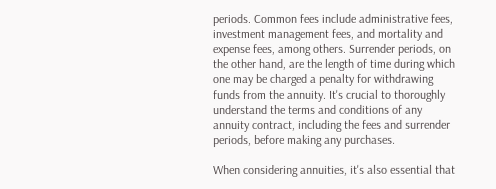periods. Common fees include administrative fees, investment management fees, and mortality and expense fees, among others. Surrender periods, on the other hand, are the length of time during which one may be charged a penalty for withdrawing funds from the annuity. It's crucial to thoroughly understand the terms and conditions of any annuity contract, including the fees and surrender periods, before making any purchases.

When considering annuities, it's also essential that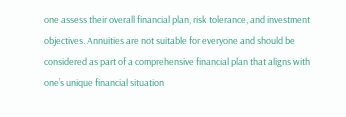one assess their overall financial plan, risk tolerance, and investment objectives. Annuities are not suitable for everyone and should be considered as part of a comprehensive financial plan that aligns with one’s unique financial situation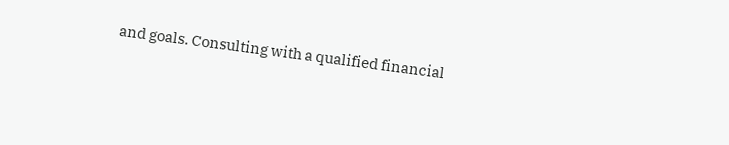and goals. Consulting with a qualified financial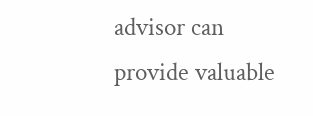advisor can provide valuable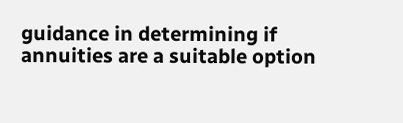guidance in determining if annuities are a suitable option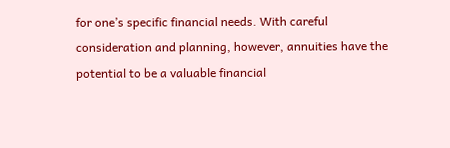for one’s specific financial needs. With careful consideration and planning, however, annuities have the potential to be a valuable financial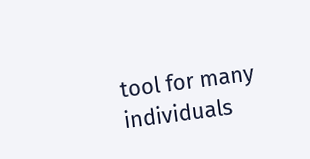tool for many individuals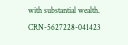with substantial wealth.   CRN-5627228-041423